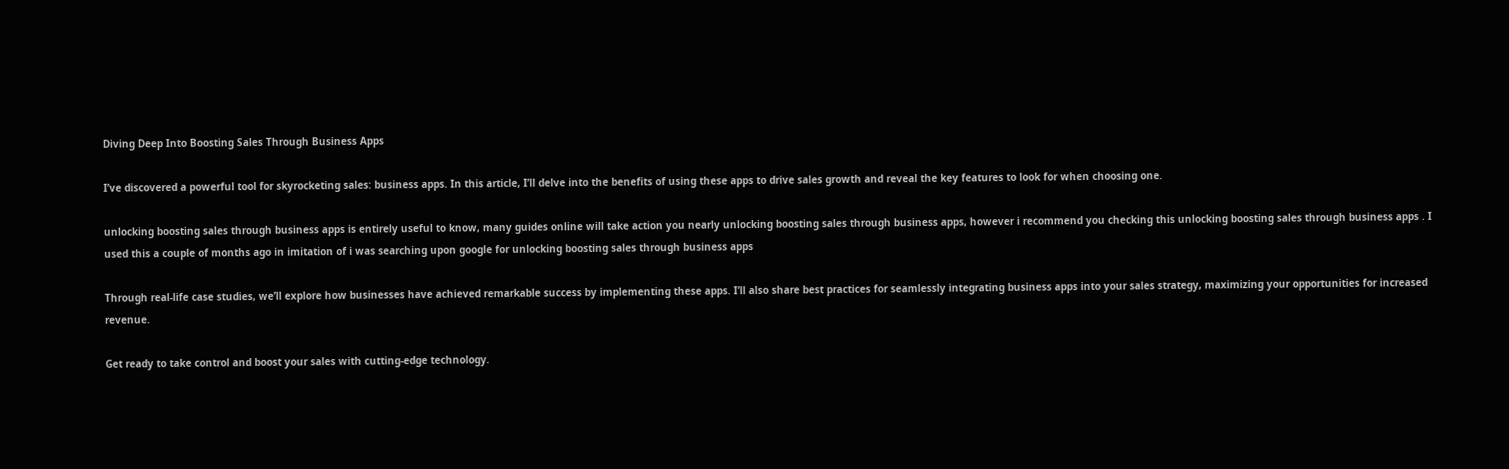Diving Deep Into Boosting Sales Through Business Apps

I’ve discovered a powerful tool for skyrocketing sales: business apps. In this article, I’ll delve into the benefits of using these apps to drive sales growth and reveal the key features to look for when choosing one.

unlocking boosting sales through business apps is entirely useful to know, many guides online will take action you nearly unlocking boosting sales through business apps, however i recommend you checking this unlocking boosting sales through business apps . I used this a couple of months ago in imitation of i was searching upon google for unlocking boosting sales through business apps

Through real-life case studies, we’ll explore how businesses have achieved remarkable success by implementing these apps. I’ll also share best practices for seamlessly integrating business apps into your sales strategy, maximizing your opportunities for increased revenue.

Get ready to take control and boost your sales with cutting-edge technology.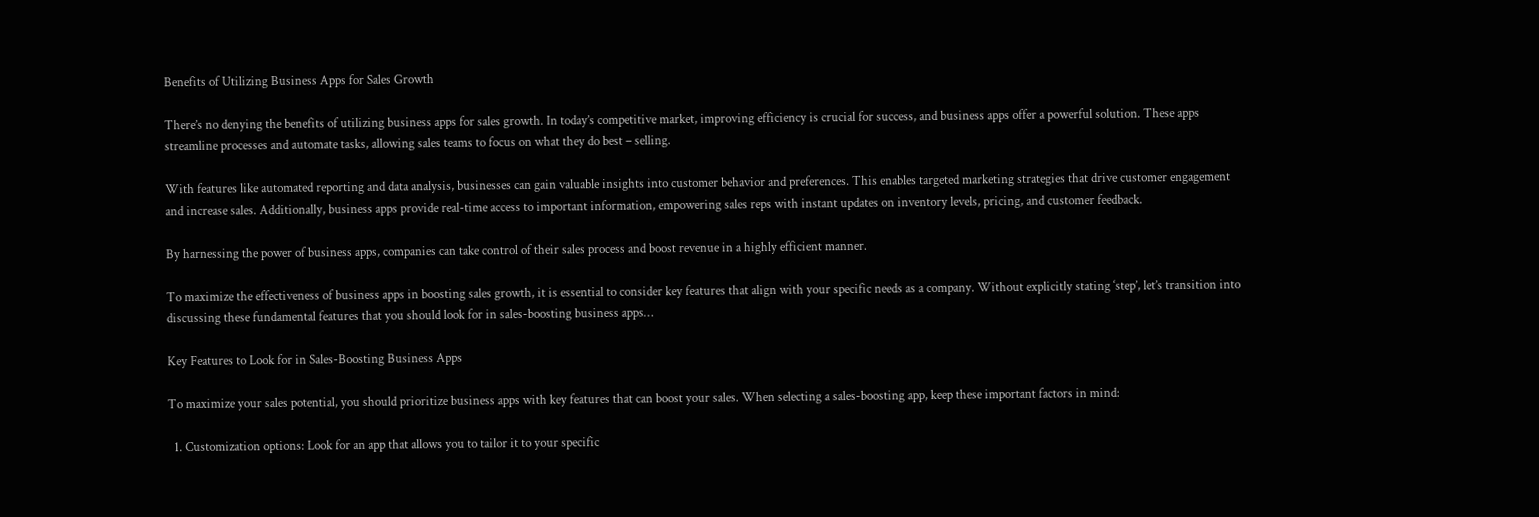Benefits of Utilizing Business Apps for Sales Growth

There’s no denying the benefits of utilizing business apps for sales growth. In today’s competitive market, improving efficiency is crucial for success, and business apps offer a powerful solution. These apps streamline processes and automate tasks, allowing sales teams to focus on what they do best – selling.

With features like automated reporting and data analysis, businesses can gain valuable insights into customer behavior and preferences. This enables targeted marketing strategies that drive customer engagement and increase sales. Additionally, business apps provide real-time access to important information, empowering sales reps with instant updates on inventory levels, pricing, and customer feedback.

By harnessing the power of business apps, companies can take control of their sales process and boost revenue in a highly efficient manner.

To maximize the effectiveness of business apps in boosting sales growth, it is essential to consider key features that align with your specific needs as a company. Without explicitly stating ‘step’, let’s transition into discussing these fundamental features that you should look for in sales-boosting business apps…

Key Features to Look for in Sales-Boosting Business Apps

To maximize your sales potential, you should prioritize business apps with key features that can boost your sales. When selecting a sales-boosting app, keep these important factors in mind:

  1. Customization options: Look for an app that allows you to tailor it to your specific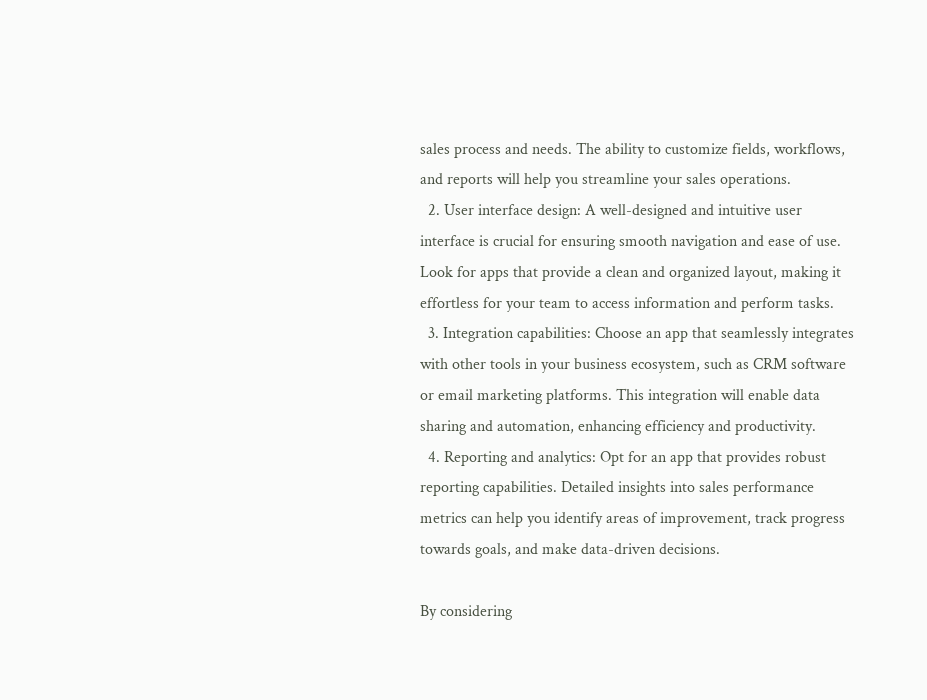sales process and needs. The ability to customize fields, workflows, and reports will help you streamline your sales operations.
  2. User interface design: A well-designed and intuitive user interface is crucial for ensuring smooth navigation and ease of use. Look for apps that provide a clean and organized layout, making it effortless for your team to access information and perform tasks.
  3. Integration capabilities: Choose an app that seamlessly integrates with other tools in your business ecosystem, such as CRM software or email marketing platforms. This integration will enable data sharing and automation, enhancing efficiency and productivity.
  4. Reporting and analytics: Opt for an app that provides robust reporting capabilities. Detailed insights into sales performance metrics can help you identify areas of improvement, track progress towards goals, and make data-driven decisions.

By considering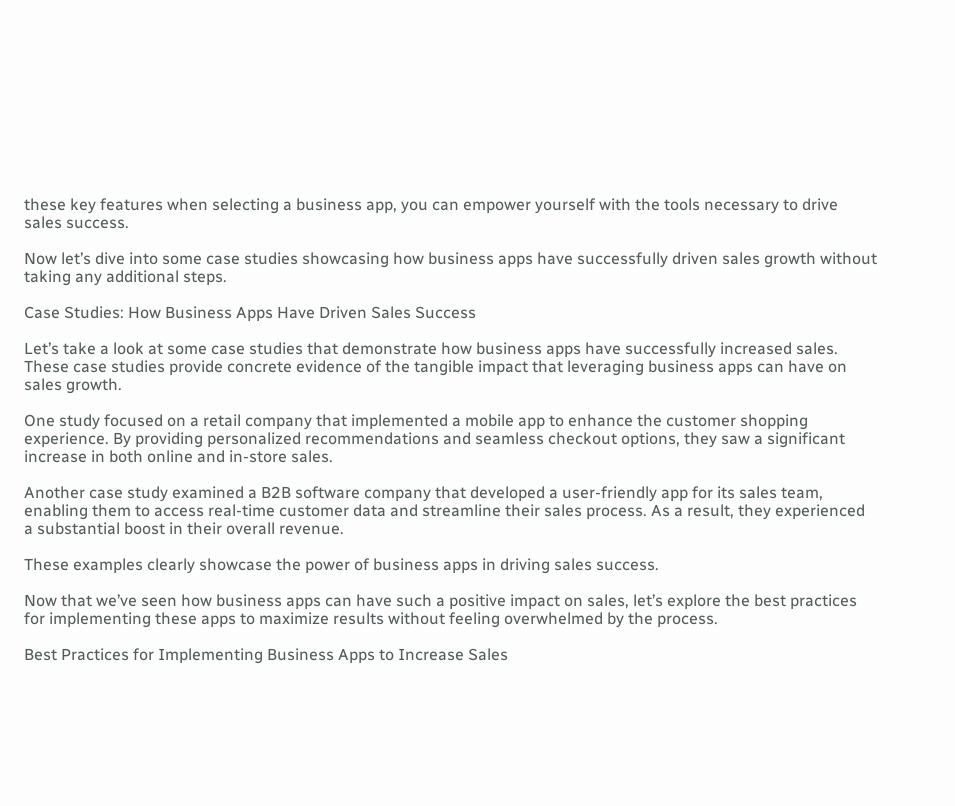these key features when selecting a business app, you can empower yourself with the tools necessary to drive sales success.

Now let’s dive into some case studies showcasing how business apps have successfully driven sales growth without taking any additional steps.

Case Studies: How Business Apps Have Driven Sales Success

Let’s take a look at some case studies that demonstrate how business apps have successfully increased sales. These case studies provide concrete evidence of the tangible impact that leveraging business apps can have on sales growth.

One study focused on a retail company that implemented a mobile app to enhance the customer shopping experience. By providing personalized recommendations and seamless checkout options, they saw a significant increase in both online and in-store sales.

Another case study examined a B2B software company that developed a user-friendly app for its sales team, enabling them to access real-time customer data and streamline their sales process. As a result, they experienced a substantial boost in their overall revenue.

These examples clearly showcase the power of business apps in driving sales success.

Now that we’ve seen how business apps can have such a positive impact on sales, let’s explore the best practices for implementing these apps to maximize results without feeling overwhelmed by the process.

Best Practices for Implementing Business Apps to Increase Sales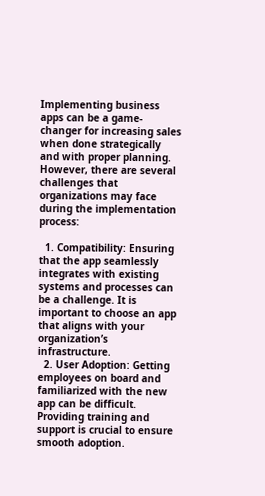Implementing business apps can be a game-changer for increasing sales when done strategically and with proper planning. However, there are several challenges that organizations may face during the implementation process:

  1. Compatibility: Ensuring that the app seamlessly integrates with existing systems and processes can be a challenge. It is important to choose an app that aligns with your organization’s infrastructure.
  2. User Adoption: Getting employees on board and familiarized with the new app can be difficult. Providing training and support is crucial to ensure smooth adoption.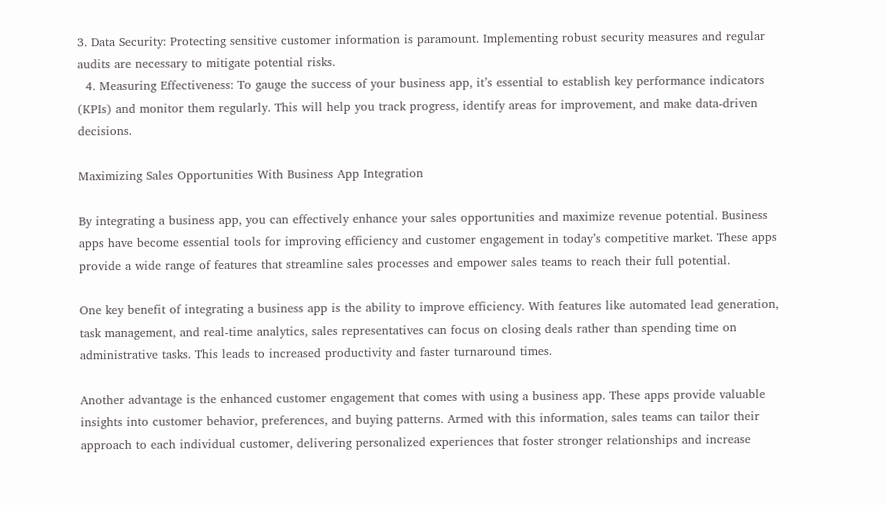3. Data Security: Protecting sensitive customer information is paramount. Implementing robust security measures and regular audits are necessary to mitigate potential risks.
  4. Measuring Effectiveness: To gauge the success of your business app, it’s essential to establish key performance indicators (KPIs) and monitor them regularly. This will help you track progress, identify areas for improvement, and make data-driven decisions.

Maximizing Sales Opportunities With Business App Integration

By integrating a business app, you can effectively enhance your sales opportunities and maximize revenue potential. Business apps have become essential tools for improving efficiency and customer engagement in today’s competitive market. These apps provide a wide range of features that streamline sales processes and empower sales teams to reach their full potential.

One key benefit of integrating a business app is the ability to improve efficiency. With features like automated lead generation, task management, and real-time analytics, sales representatives can focus on closing deals rather than spending time on administrative tasks. This leads to increased productivity and faster turnaround times.

Another advantage is the enhanced customer engagement that comes with using a business app. These apps provide valuable insights into customer behavior, preferences, and buying patterns. Armed with this information, sales teams can tailor their approach to each individual customer, delivering personalized experiences that foster stronger relationships and increase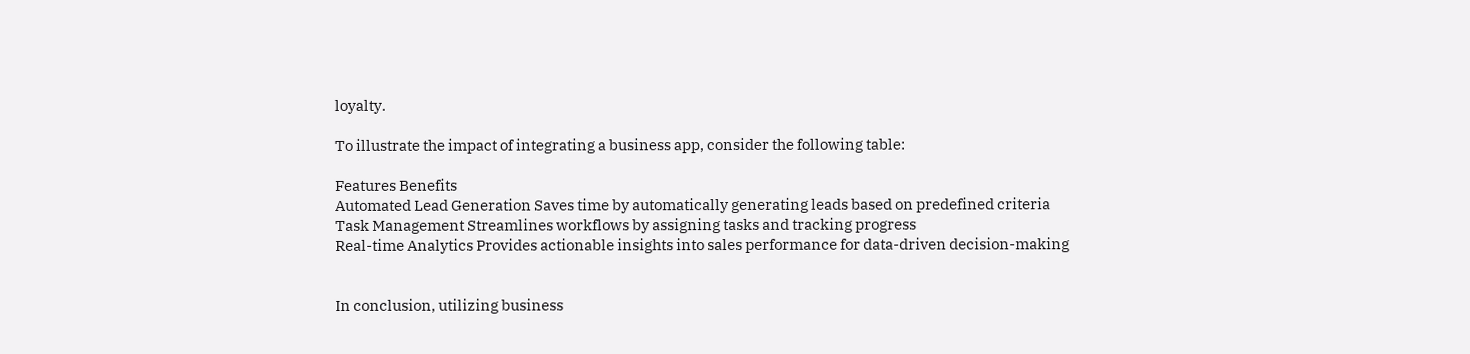loyalty.

To illustrate the impact of integrating a business app, consider the following table:

Features Benefits
Automated Lead Generation Saves time by automatically generating leads based on predefined criteria
Task Management Streamlines workflows by assigning tasks and tracking progress
Real-time Analytics Provides actionable insights into sales performance for data-driven decision-making


In conclusion, utilizing business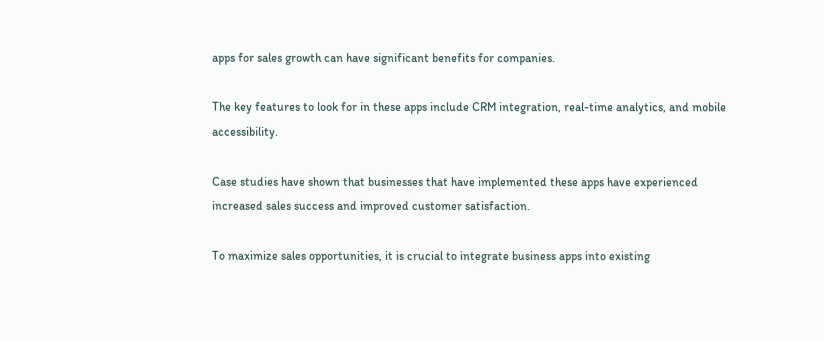apps for sales growth can have significant benefits for companies.

The key features to look for in these apps include CRM integration, real-time analytics, and mobile accessibility.

Case studies have shown that businesses that have implemented these apps have experienced increased sales success and improved customer satisfaction.

To maximize sales opportunities, it is crucial to integrate business apps into existing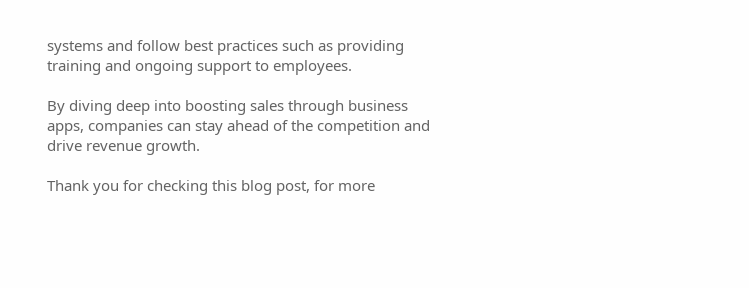systems and follow best practices such as providing training and ongoing support to employees.

By diving deep into boosting sales through business apps, companies can stay ahead of the competition and drive revenue growth.

Thank you for checking this blog post, for more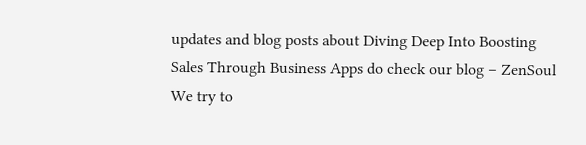updates and blog posts about Diving Deep Into Boosting Sales Through Business Apps do check our blog – ZenSoul We try to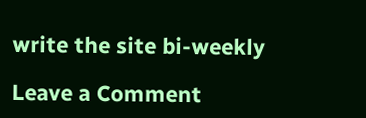write the site bi-weekly

Leave a Comment